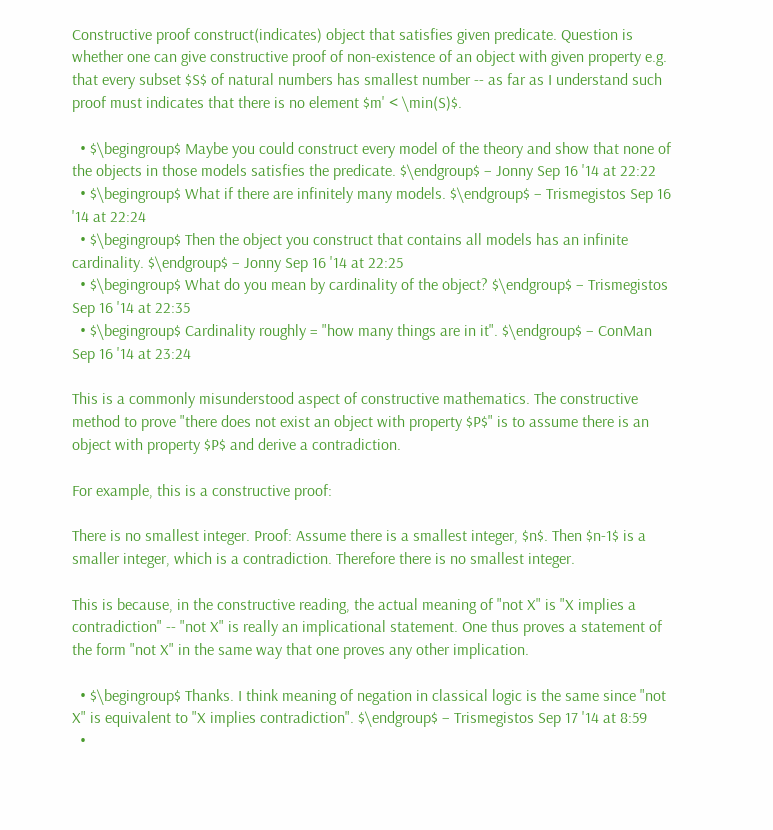Constructive proof construct(indicates) object that satisfies given predicate. Question is whether one can give constructive proof of non-existence of an object with given property e.g. that every subset $S$ of natural numbers has smallest number -- as far as I understand such proof must indicates that there is no element $m' < \min(S)$.

  • $\begingroup$ Maybe you could construct every model of the theory and show that none of the objects in those models satisfies the predicate. $\endgroup$ – Jonny Sep 16 '14 at 22:22
  • $\begingroup$ What if there are infinitely many models. $\endgroup$ – Trismegistos Sep 16 '14 at 22:24
  • $\begingroup$ Then the object you construct that contains all models has an infinite cardinality. $\endgroup$ – Jonny Sep 16 '14 at 22:25
  • $\begingroup$ What do you mean by cardinality of the object? $\endgroup$ – Trismegistos Sep 16 '14 at 22:35
  • $\begingroup$ Cardinality roughly = "how many things are in it". $\endgroup$ – ConMan Sep 16 '14 at 23:24

This is a commonly misunderstood aspect of constructive mathematics. The constructive method to prove "there does not exist an object with property $P$" is to assume there is an object with property $P$ and derive a contradiction.

For example, this is a constructive proof:

There is no smallest integer. Proof: Assume there is a smallest integer, $n$. Then $n-1$ is a smaller integer, which is a contradiction. Therefore there is no smallest integer.

This is because, in the constructive reading, the actual meaning of "not X" is "X implies a contradiction" -- "not X" is really an implicational statement. One thus proves a statement of the form "not X" in the same way that one proves any other implication.

  • $\begingroup$ Thanks. I think meaning of negation in classical logic is the same since "not X" is equivalent to "X implies contradiction". $\endgroup$ – Trismegistos Sep 17 '14 at 8:59
  •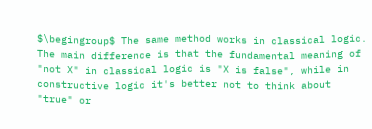$\begingroup$ The same method works in classical logic. The main difference is that the fundamental meaning of "not X" in classical logic is "X is false", while in constructive logic it's better not to think about "true" or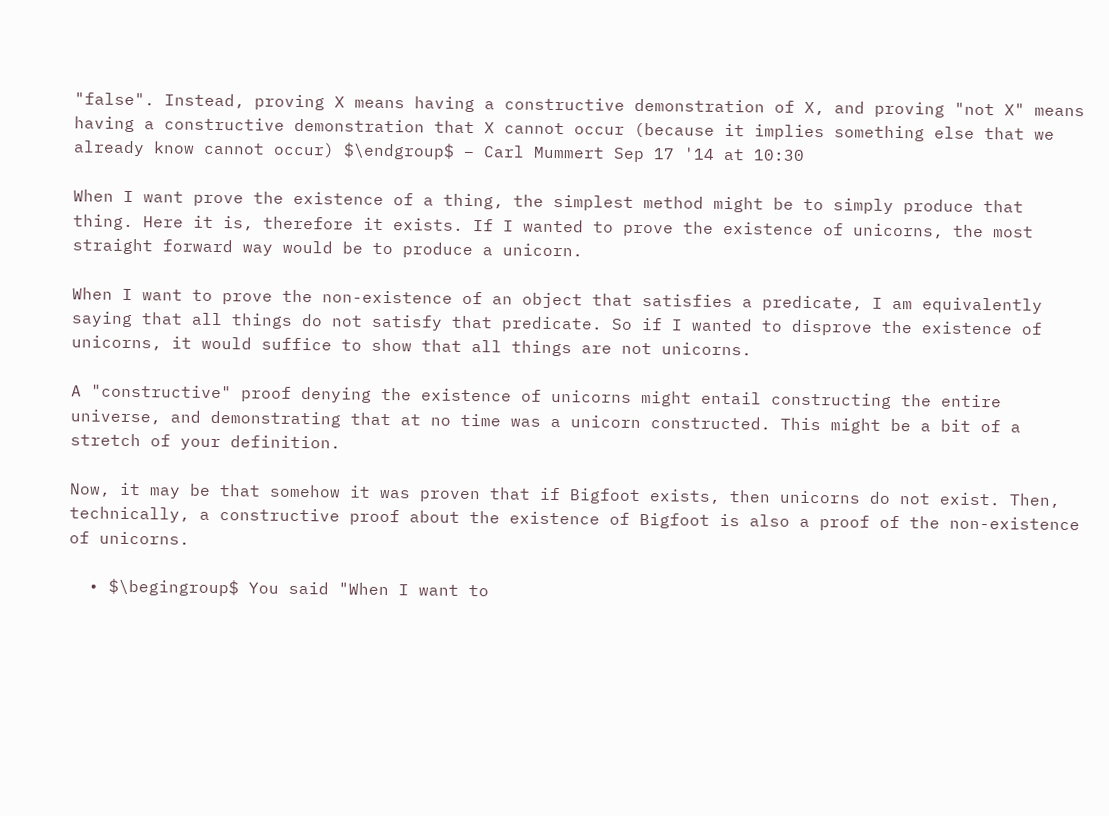"false". Instead, proving X means having a constructive demonstration of X, and proving "not X" means having a constructive demonstration that X cannot occur (because it implies something else that we already know cannot occur) $\endgroup$ – Carl Mummert Sep 17 '14 at 10:30

When I want prove the existence of a thing, the simplest method might be to simply produce that thing. Here it is, therefore it exists. If I wanted to prove the existence of unicorns, the most straight forward way would be to produce a unicorn.

When I want to prove the non-existence of an object that satisfies a predicate, I am equivalently saying that all things do not satisfy that predicate. So if I wanted to disprove the existence of unicorns, it would suffice to show that all things are not unicorns.

A "constructive" proof denying the existence of unicorns might entail constructing the entire universe, and demonstrating that at no time was a unicorn constructed. This might be a bit of a stretch of your definition.

Now, it may be that somehow it was proven that if Bigfoot exists, then unicorns do not exist. Then, technically, a constructive proof about the existence of Bigfoot is also a proof of the non-existence of unicorns.

  • $\begingroup$ You said "When I want to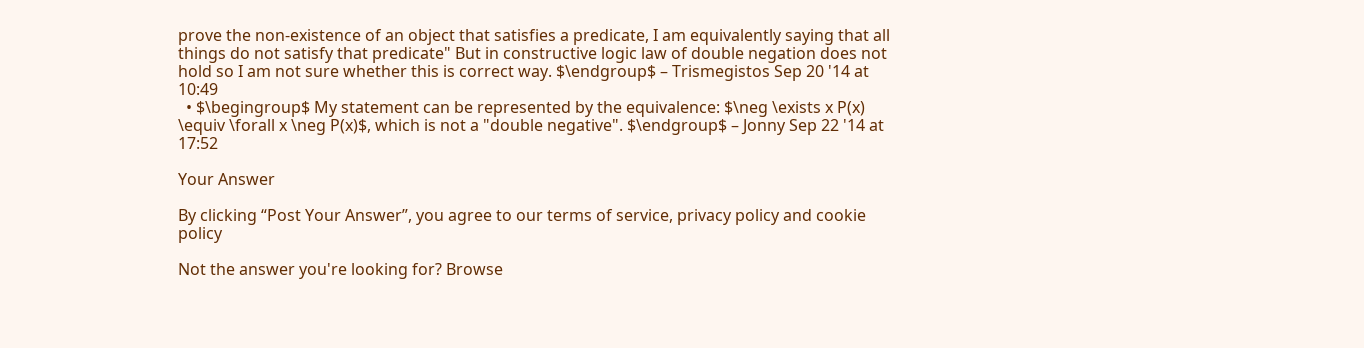prove the non-existence of an object that satisfies a predicate, I am equivalently saying that all things do not satisfy that predicate" But in constructive logic law of double negation does not hold so I am not sure whether this is correct way. $\endgroup$ – Trismegistos Sep 20 '14 at 10:49
  • $\begingroup$ My statement can be represented by the equivalence: $\neg \exists x P(x) \equiv \forall x \neg P(x)$, which is not a "double negative". $\endgroup$ – Jonny Sep 22 '14 at 17:52

Your Answer

By clicking “Post Your Answer”, you agree to our terms of service, privacy policy and cookie policy

Not the answer you're looking for? Browse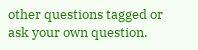other questions tagged or ask your own question.